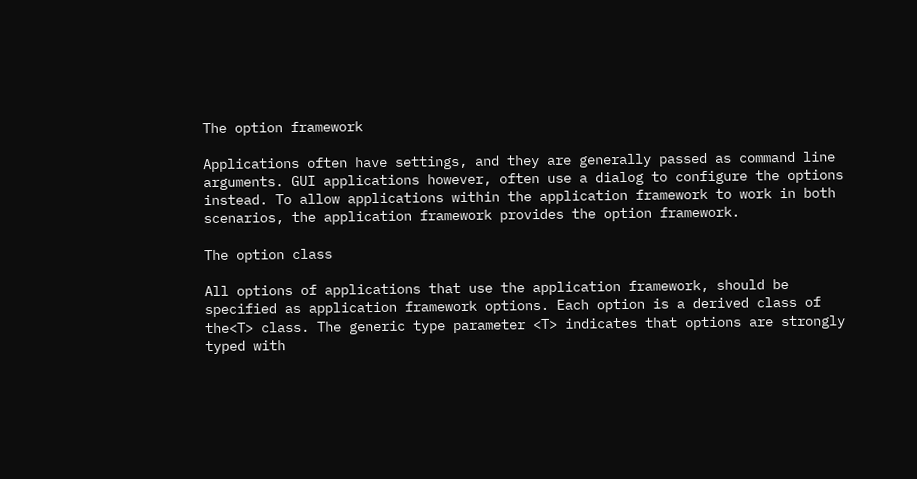The option framework

Applications often have settings, and they are generally passed as command line arguments. GUI applications however, often use a dialog to configure the options instead. To allow applications within the application framework to work in both scenarios, the application framework provides the option framework.

The option class

All options of applications that use the application framework, should be specified as application framework options. Each option is a derived class of the<T> class. The generic type parameter <T> indicates that options are strongly typed with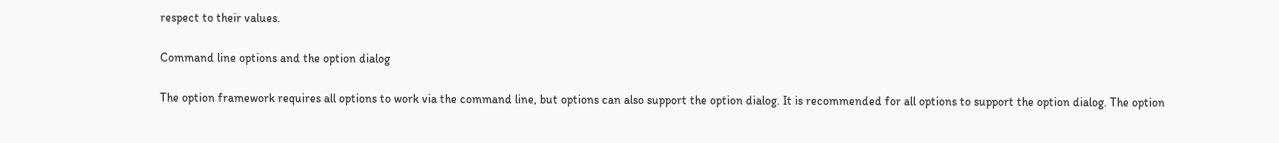respect to their values.

Command line options and the option dialog

The option framework requires all options to work via the command line, but options can also support the option dialog. It is recommended for all options to support the option dialog. The option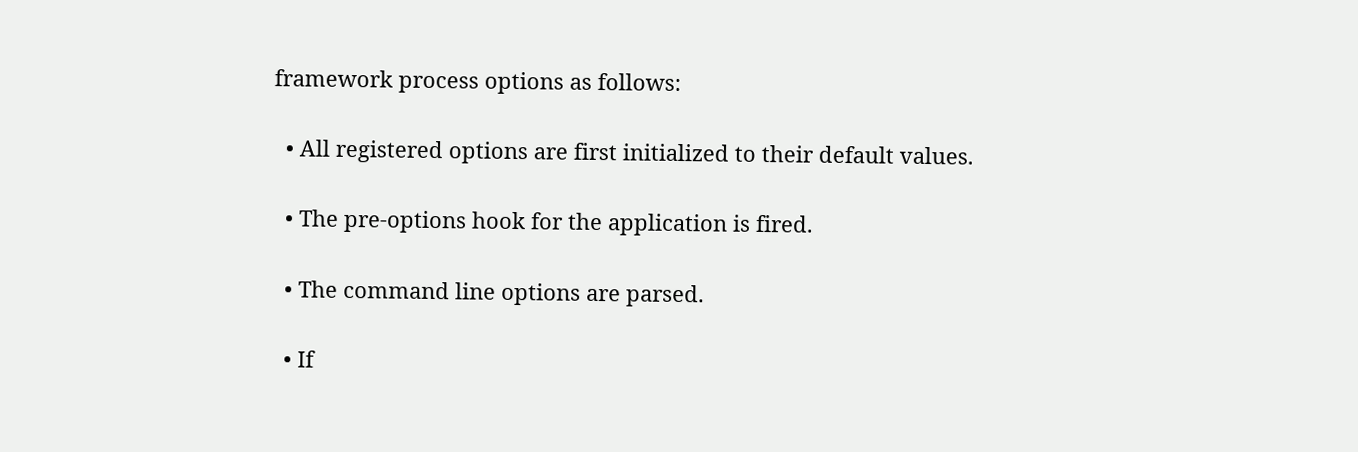framework process options as follows:

  • All registered options are first initialized to their default values.

  • The pre-options hook for the application is fired.

  • The command line options are parsed.

  • If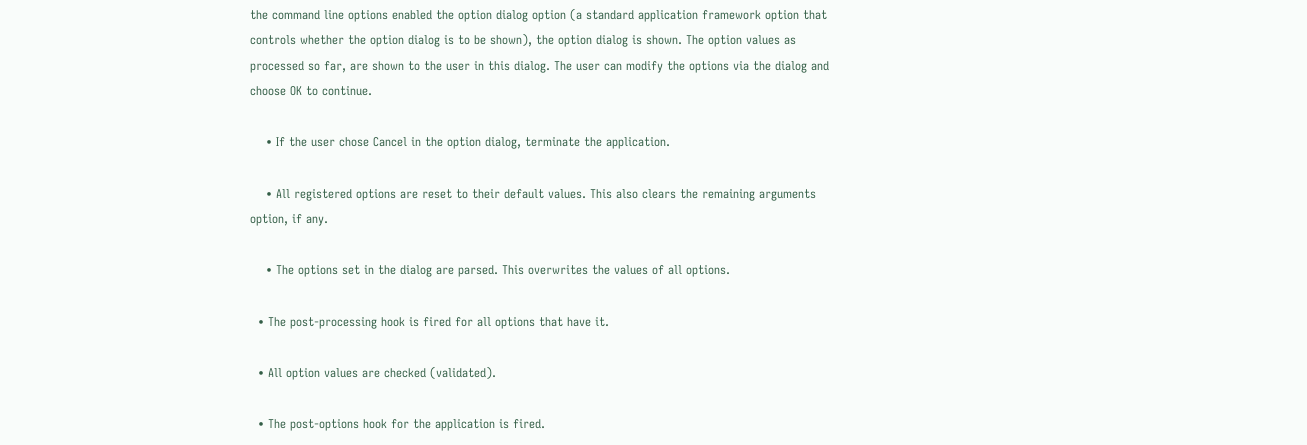the command line options enabled the option dialog option (a standard application framework option that controls whether the option dialog is to be shown), the option dialog is shown. The option values as processed so far, are shown to the user in this dialog. The user can modify the options via the dialog and choose OK to continue.

    • If the user chose Cancel in the option dialog, terminate the application.

    • All registered options are reset to their default values. This also clears the remaining arguments option, if any.

    • The options set in the dialog are parsed. This overwrites the values of all options.

  • The post-processing hook is fired for all options that have it.

  • All option values are checked (validated).

  • The post-options hook for the application is fired.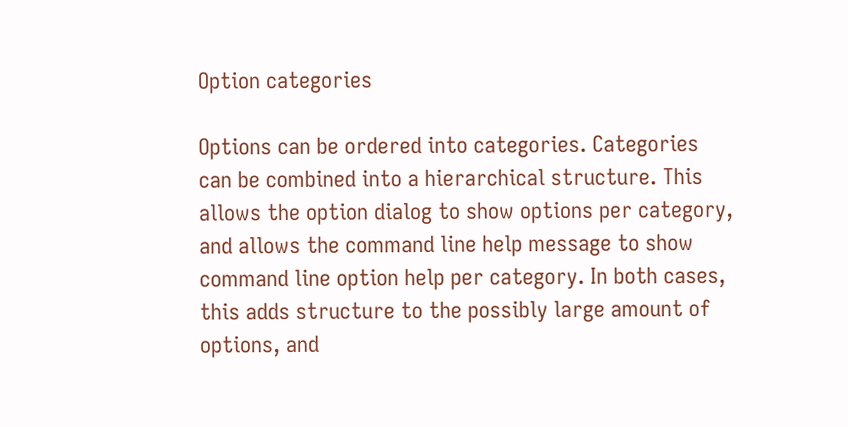Option categories

Options can be ordered into categories. Categories can be combined into a hierarchical structure. This allows the option dialog to show options per category, and allows the command line help message to show command line option help per category. In both cases, this adds structure to the possibly large amount of options, and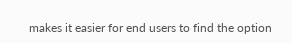makes it easier for end users to find the option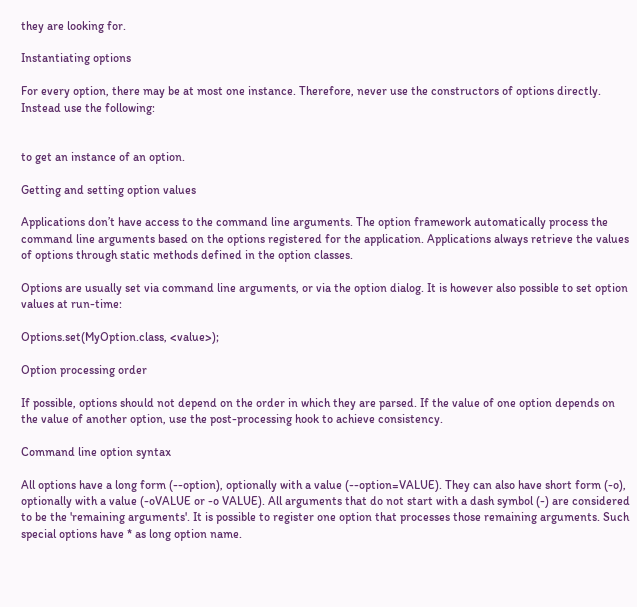they are looking for.

Instantiating options

For every option, there may be at most one instance. Therefore, never use the constructors of options directly. Instead use the following:


to get an instance of an option.

Getting and setting option values

Applications don’t have access to the command line arguments. The option framework automatically process the command line arguments based on the options registered for the application. Applications always retrieve the values of options through static methods defined in the option classes.

Options are usually set via command line arguments, or via the option dialog. It is however also possible to set option values at run-time:

Options.set(MyOption.class, <value>);

Option processing order

If possible, options should not depend on the order in which they are parsed. If the value of one option depends on the value of another option, use the post-processing hook to achieve consistency.

Command line option syntax

All options have a long form (--option), optionally with a value (--option=VALUE). They can also have short form (-o), optionally with a value (-oVALUE or -o VALUE). All arguments that do not start with a dash symbol (-) are considered to be the 'remaining arguments'. It is possible to register one option that processes those remaining arguments. Such special options have * as long option name.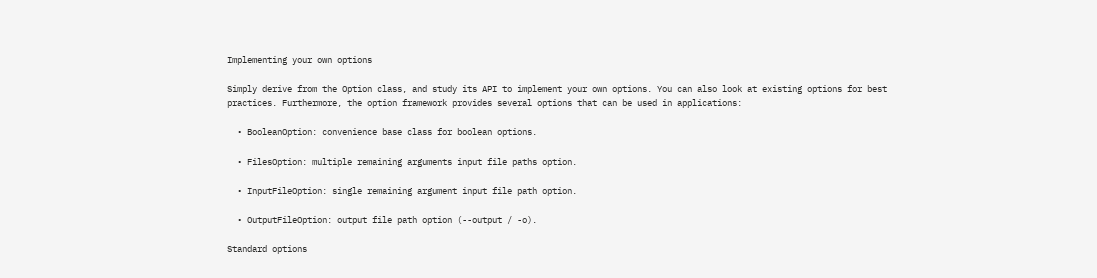Implementing your own options

Simply derive from the Option class, and study its API to implement your own options. You can also look at existing options for best practices. Furthermore, the option framework provides several options that can be used in applications:

  • BooleanOption: convenience base class for boolean options.

  • FilesOption: multiple remaining arguments input file paths option.

  • InputFileOption: single remaining argument input file path option.

  • OutputFileOption: output file path option (--output / -o).

Standard options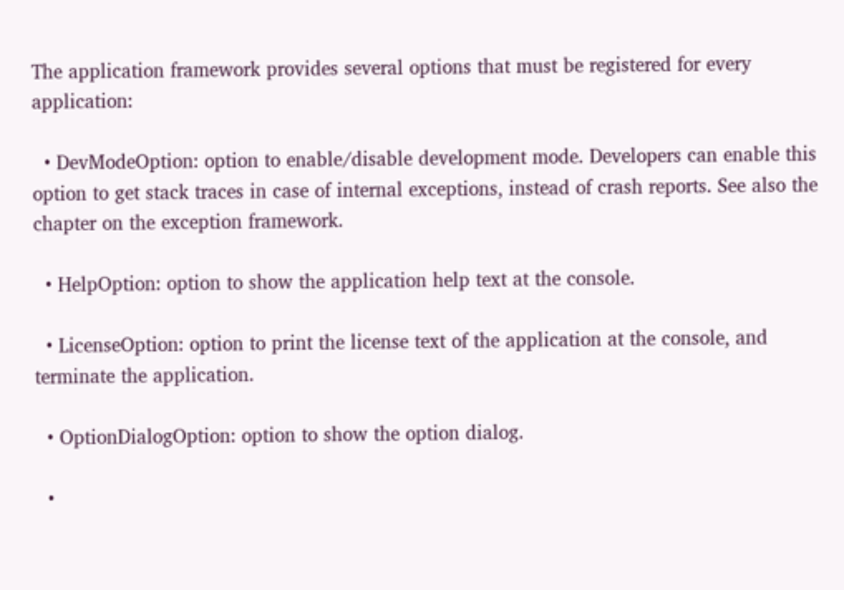The application framework provides several options that must be registered for every application:

  • DevModeOption: option to enable/disable development mode. Developers can enable this option to get stack traces in case of internal exceptions, instead of crash reports. See also the chapter on the exception framework.

  • HelpOption: option to show the application help text at the console.

  • LicenseOption: option to print the license text of the application at the console, and terminate the application.

  • OptionDialogOption: option to show the option dialog.

  •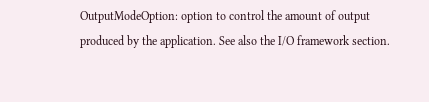OutputModeOption: option to control the amount of output produced by the application. See also the I/O framework section.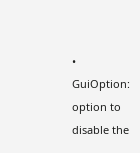• GuiOption: option to disable the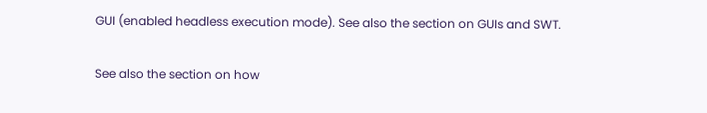GUI (enabled headless execution mode). See also the section on GUIs and SWT.

See also the section on how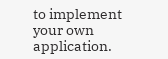to implement your own application.